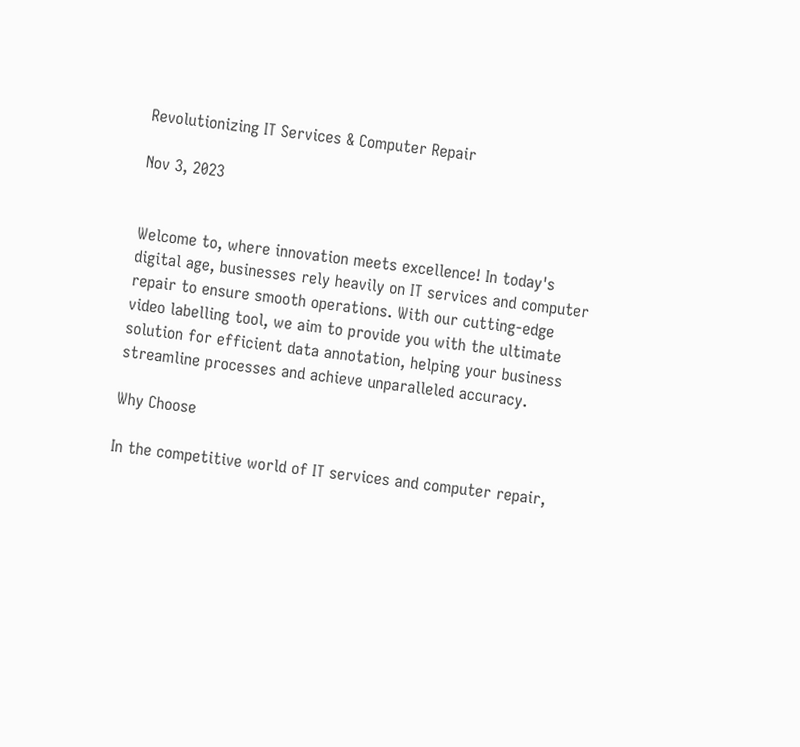Revolutionizing IT Services & Computer Repair

Nov 3, 2023


Welcome to, where innovation meets excellence! In today's digital age, businesses rely heavily on IT services and computer repair to ensure smooth operations. With our cutting-edge video labelling tool, we aim to provide you with the ultimate solution for efficient data annotation, helping your business streamline processes and achieve unparalleled accuracy.

Why Choose

In the competitive world of IT services and computer repair,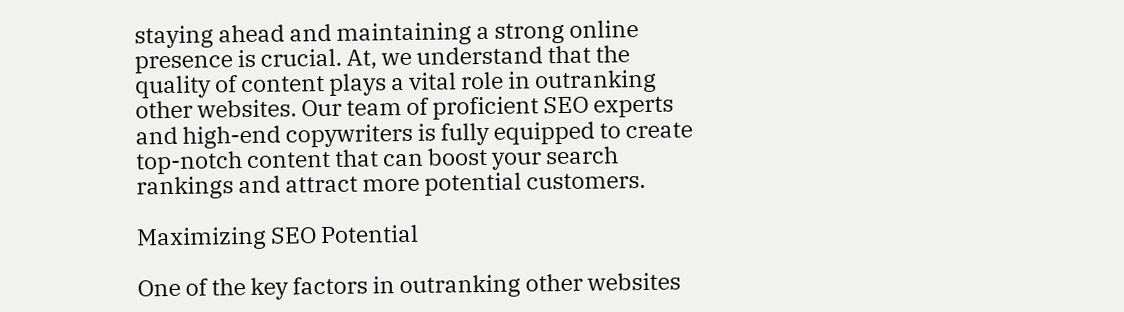staying ahead and maintaining a strong online presence is crucial. At, we understand that the quality of content plays a vital role in outranking other websites. Our team of proficient SEO experts and high-end copywriters is fully equipped to create top-notch content that can boost your search rankings and attract more potential customers.

Maximizing SEO Potential

One of the key factors in outranking other websites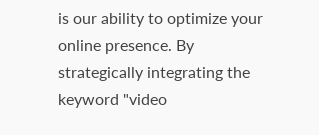is our ability to optimize your online presence. By strategically integrating the keyword "video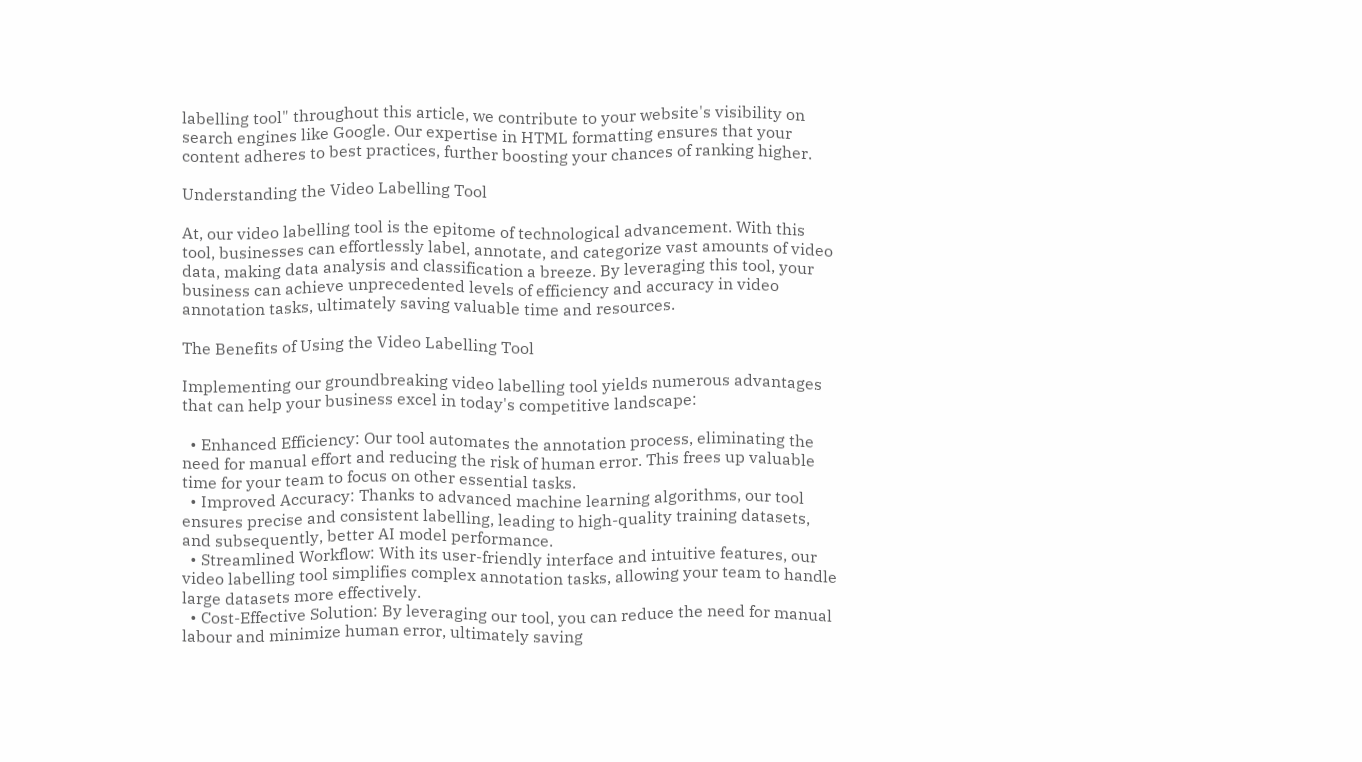labelling tool" throughout this article, we contribute to your website's visibility on search engines like Google. Our expertise in HTML formatting ensures that your content adheres to best practices, further boosting your chances of ranking higher.

Understanding the Video Labelling Tool

At, our video labelling tool is the epitome of technological advancement. With this tool, businesses can effortlessly label, annotate, and categorize vast amounts of video data, making data analysis and classification a breeze. By leveraging this tool, your business can achieve unprecedented levels of efficiency and accuracy in video annotation tasks, ultimately saving valuable time and resources.

The Benefits of Using the Video Labelling Tool

Implementing our groundbreaking video labelling tool yields numerous advantages that can help your business excel in today's competitive landscape:

  • Enhanced Efficiency: Our tool automates the annotation process, eliminating the need for manual effort and reducing the risk of human error. This frees up valuable time for your team to focus on other essential tasks.
  • Improved Accuracy: Thanks to advanced machine learning algorithms, our tool ensures precise and consistent labelling, leading to high-quality training datasets, and subsequently, better AI model performance.
  • Streamlined Workflow: With its user-friendly interface and intuitive features, our video labelling tool simplifies complex annotation tasks, allowing your team to handle large datasets more effectively.
  • Cost-Effective Solution: By leveraging our tool, you can reduce the need for manual labour and minimize human error, ultimately saving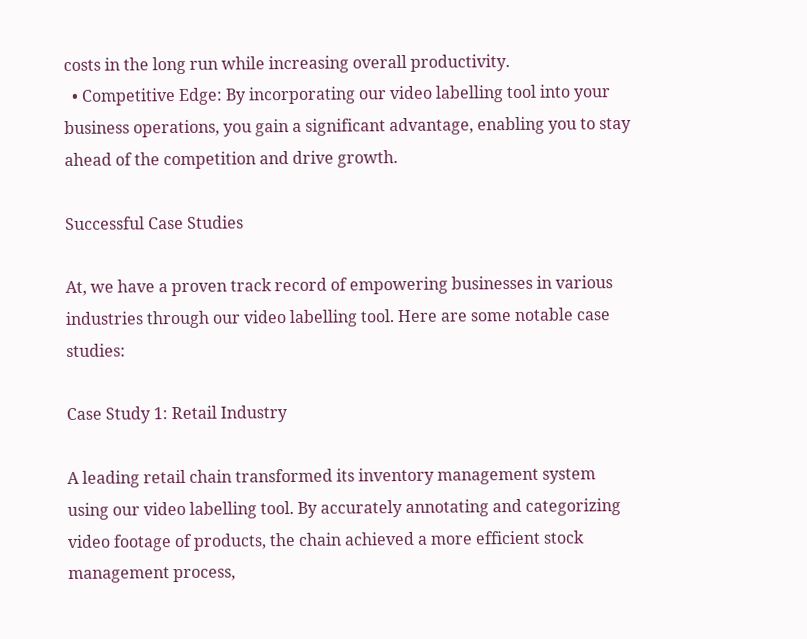costs in the long run while increasing overall productivity.
  • Competitive Edge: By incorporating our video labelling tool into your business operations, you gain a significant advantage, enabling you to stay ahead of the competition and drive growth.

Successful Case Studies

At, we have a proven track record of empowering businesses in various industries through our video labelling tool. Here are some notable case studies:

Case Study 1: Retail Industry

A leading retail chain transformed its inventory management system using our video labelling tool. By accurately annotating and categorizing video footage of products, the chain achieved a more efficient stock management process,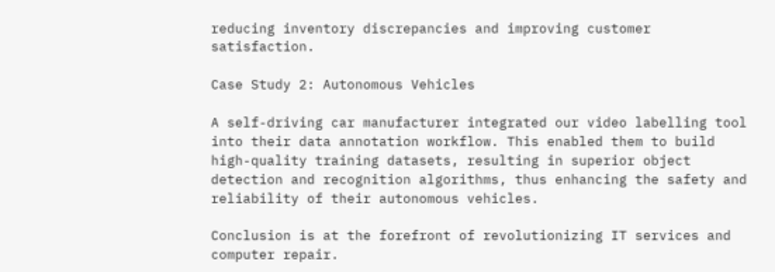reducing inventory discrepancies and improving customer satisfaction.

Case Study 2: Autonomous Vehicles

A self-driving car manufacturer integrated our video labelling tool into their data annotation workflow. This enabled them to build high-quality training datasets, resulting in superior object detection and recognition algorithms, thus enhancing the safety and reliability of their autonomous vehicles.

Conclusion is at the forefront of revolutionizing IT services and computer repair.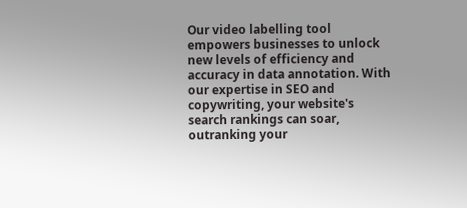Our video labelling tool empowers businesses to unlock new levels of efficiency and accuracy in data annotation. With our expertise in SEO and copywriting, your website's search rankings can soar, outranking your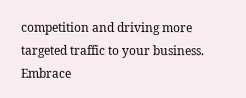competition and driving more targeted traffic to your business. Embrace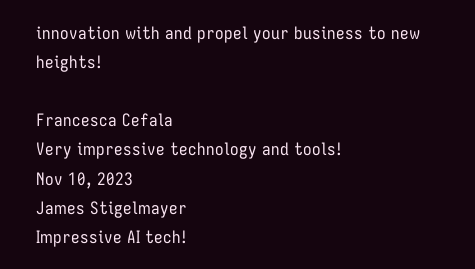innovation with and propel your business to new heights!

Francesca Cefala
Very impressive technology and tools!
Nov 10, 2023
James Stigelmayer
Impressive AI tech!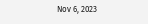Nov 6, 2023